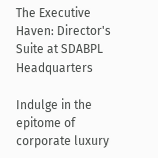The Executive Haven: Director's Suite at SDABPL Headquarters

Indulge in the epitome of corporate luxury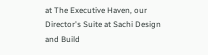at The Executive Haven, our Director's Suite at Sachi Design and Build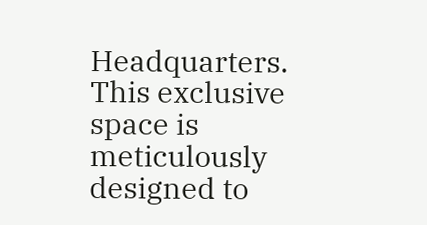Headquarters. This exclusive space is meticulously designed to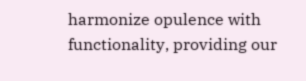harmonize opulence with functionality, providing our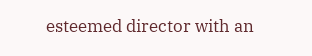esteemed director with an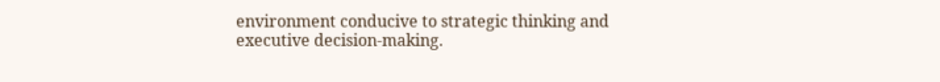environment conducive to strategic thinking and executive decision-making.